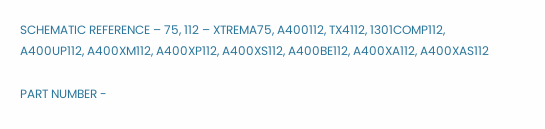SCHEMATIC REFERENCE – 75, 112 – XTREMA75, A400112, TX4112, 1301COMP112, A400UP112, A400XM112, A400XP112, A400XS112, A400BE112, A400XA112, A400XAS112

PART NUMBER -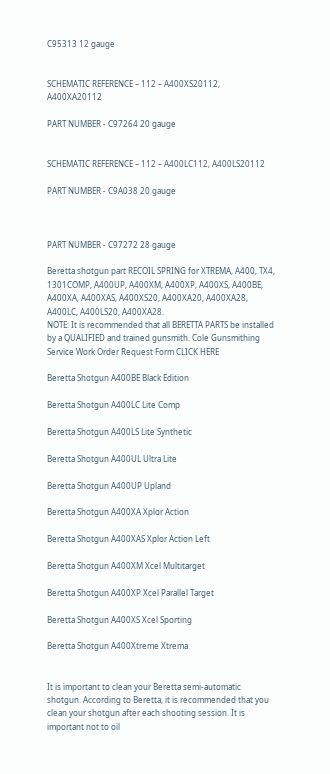C95313 12 gauge


SCHEMATIC REFERENCE – 112 – A400XS20112, A400XA20112

PART NUMBER - C97264 20 gauge


SCHEMATIC REFERENCE – 112 – A400LC112, A400LS20112

PART NUMBER - C9A038 20 gauge



PART NUMBER - C97272 28 gauge

Beretta shotgun part RECOIL SPRING for XTREMA, A400, TX4, 1301COMP, A400UP, A400XM, A400XP, A400XS, A400BE, A400XA, A400XAS, A400XS20, A400XA20, A400XA28, A400LC, A400LS20, A400XA28.
NOTE: It is recommended that all BERETTA PARTS be installed by a QUALIFIED and trained gunsmith. Cole Gunsmithing Service Work Order Request Form CLICK HERE

Beretta Shotgun A400BE Black Edition

Beretta Shotgun A400LC Lite Comp

Beretta Shotgun A400LS Lite Synthetic

Beretta Shotgun A400UL Ultra Lite

Beretta Shotgun A400UP Upland

Beretta Shotgun A400XA Xplor Action

Beretta Shotgun A400XAS Xplor Action Left

Beretta Shotgun A400XM Xcel Multitarget

Beretta Shotgun A400XP Xcel Parallel Target

Beretta Shotgun A400XS Xcel Sporting

Beretta Shotgun A400Xtreme Xtrema


It is important to clean your Beretta semi-automatic shotgun. According to Beretta, it is recommended that you clean your shotgun after each shooting session. It is important not to oil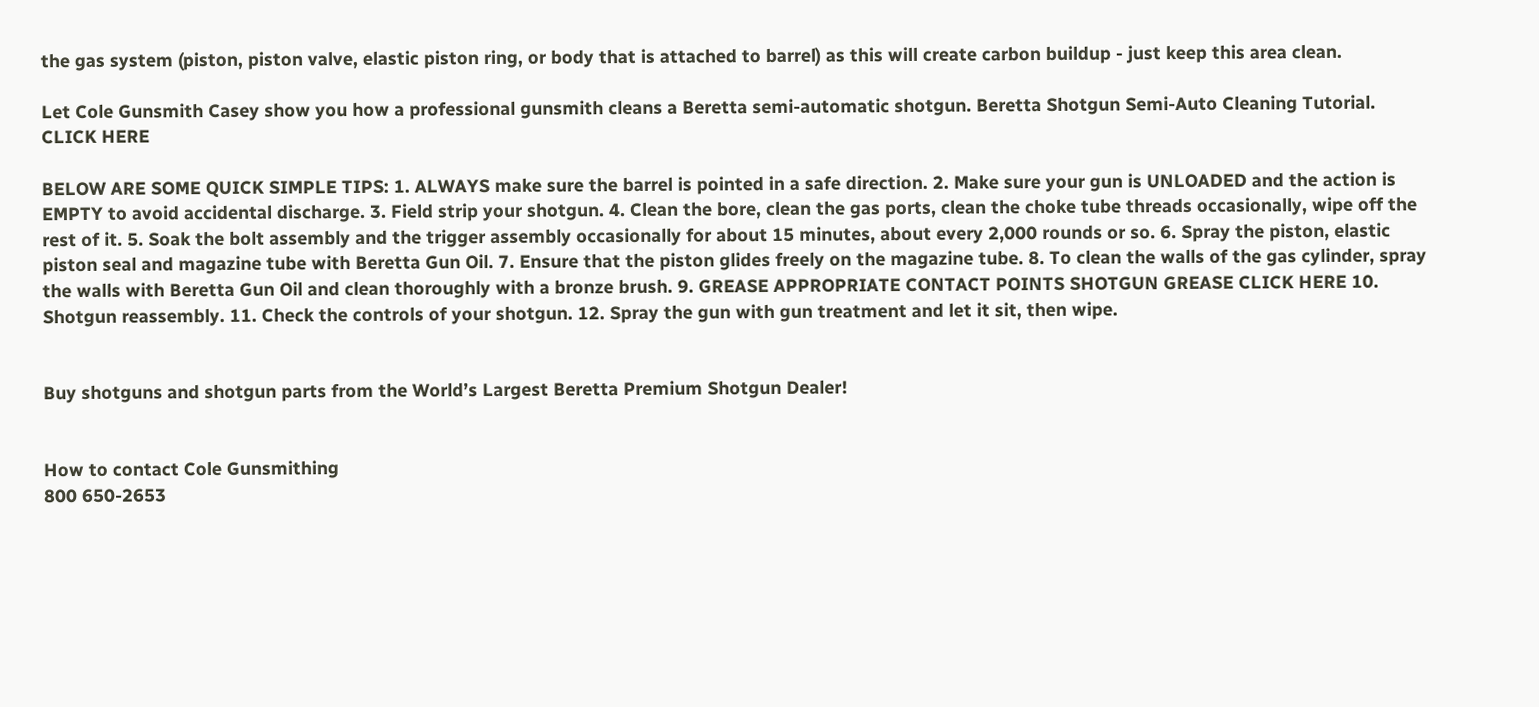the gas system (piston, piston valve, elastic piston ring, or body that is attached to barrel) as this will create carbon buildup - just keep this area clean.

Let Cole Gunsmith Casey show you how a professional gunsmith cleans a Beretta semi-automatic shotgun. Beretta Shotgun Semi-Auto Cleaning Tutorial. CLICK HERE

BELOW ARE SOME QUICK SIMPLE TIPS: 1. ALWAYS make sure the barrel is pointed in a safe direction. 2. Make sure your gun is UNLOADED and the action is EMPTY to avoid accidental discharge. 3. Field strip your shotgun. 4. Clean the bore, clean the gas ports, clean the choke tube threads occasionally, wipe off the rest of it. 5. Soak the bolt assembly and the trigger assembly occasionally for about 15 minutes, about every 2,000 rounds or so. 6. Spray the piston, elastic piston seal and magazine tube with Beretta Gun Oil. 7. Ensure that the piston glides freely on the magazine tube. 8. To clean the walls of the gas cylinder, spray the walls with Beretta Gun Oil and clean thoroughly with a bronze brush. 9. GREASE APPROPRIATE CONTACT POINTS SHOTGUN GREASE CLICK HERE 10. Shotgun reassembly. 11. Check the controls of your shotgun. 12. Spray the gun with gun treatment and let it sit, then wipe.


Buy shotguns and shotgun parts from the World’s Largest Beretta Premium Shotgun Dealer!


How to contact Cole Gunsmithing
800 650-2653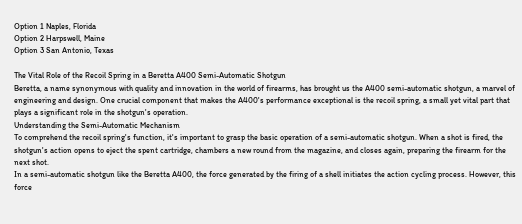Option 1 Naples, Florida
Option 2 Harpswell, Maine
Option 3 San Antonio, Texas

The Vital Role of the Recoil Spring in a Beretta A400 Semi-Automatic Shotgun
Beretta, a name synonymous with quality and innovation in the world of firearms, has brought us the A400 semi-automatic shotgun, a marvel of engineering and design. One crucial component that makes the A400's performance exceptional is the recoil spring, a small yet vital part that plays a significant role in the shotgun's operation.
Understanding the Semi-Automatic Mechanism
To comprehend the recoil spring's function, it's important to grasp the basic operation of a semi-automatic shotgun. When a shot is fired, the shotgun's action opens to eject the spent cartridge, chambers a new round from the magazine, and closes again, preparing the firearm for the next shot.
In a semi-automatic shotgun like the Beretta A400, the force generated by the firing of a shell initiates the action cycling process. However, this force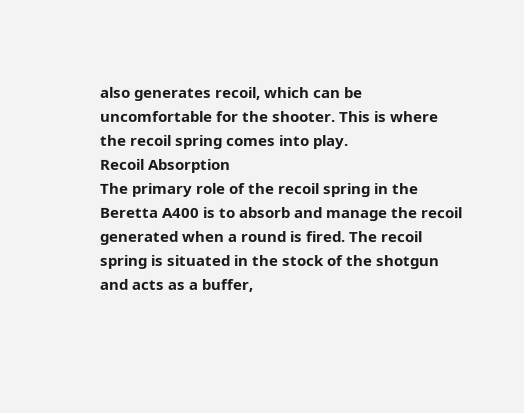also generates recoil, which can be uncomfortable for the shooter. This is where the recoil spring comes into play.
Recoil Absorption
The primary role of the recoil spring in the Beretta A400 is to absorb and manage the recoil generated when a round is fired. The recoil spring is situated in the stock of the shotgun and acts as a buffer,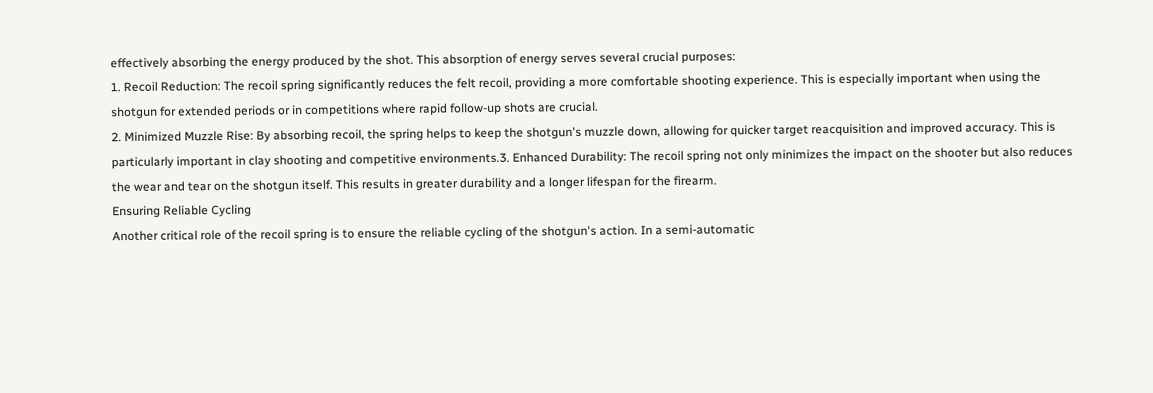effectively absorbing the energy produced by the shot. This absorption of energy serves several crucial purposes:
1. Recoil Reduction: The recoil spring significantly reduces the felt recoil, providing a more comfortable shooting experience. This is especially important when using the shotgun for extended periods or in competitions where rapid follow-up shots are crucial.
2. Minimized Muzzle Rise: By absorbing recoil, the spring helps to keep the shotgun's muzzle down, allowing for quicker target reacquisition and improved accuracy. This is particularly important in clay shooting and competitive environments.3. Enhanced Durability: The recoil spring not only minimizes the impact on the shooter but also reduces the wear and tear on the shotgun itself. This results in greater durability and a longer lifespan for the firearm.
Ensuring Reliable Cycling
Another critical role of the recoil spring is to ensure the reliable cycling of the shotgun's action. In a semi-automatic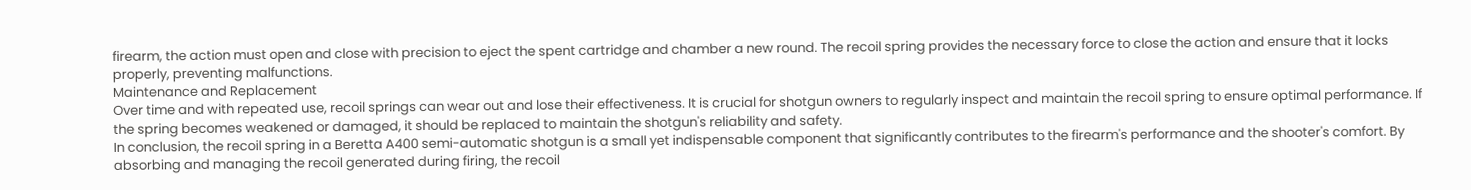firearm, the action must open and close with precision to eject the spent cartridge and chamber a new round. The recoil spring provides the necessary force to close the action and ensure that it locks properly, preventing malfunctions.
Maintenance and Replacement
Over time and with repeated use, recoil springs can wear out and lose their effectiveness. It is crucial for shotgun owners to regularly inspect and maintain the recoil spring to ensure optimal performance. If the spring becomes weakened or damaged, it should be replaced to maintain the shotgun's reliability and safety.
In conclusion, the recoil spring in a Beretta A400 semi-automatic shotgun is a small yet indispensable component that significantly contributes to the firearm's performance and the shooter's comfort. By absorbing and managing the recoil generated during firing, the recoil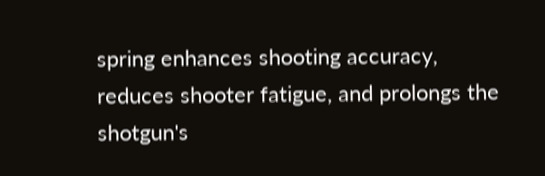spring enhances shooting accuracy, reduces shooter fatigue, and prolongs the shotgun's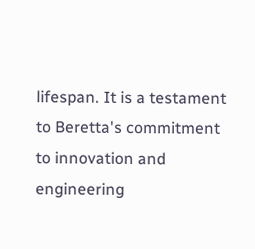lifespan. It is a testament to Beretta's commitment to innovation and engineering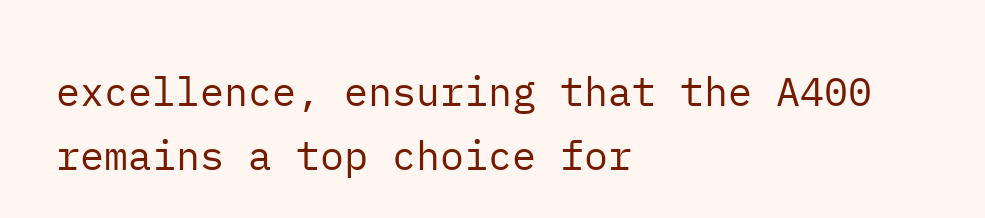excellence, ensuring that the A400 remains a top choice for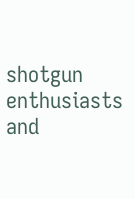shotgun enthusiasts and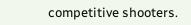competitive shooters.